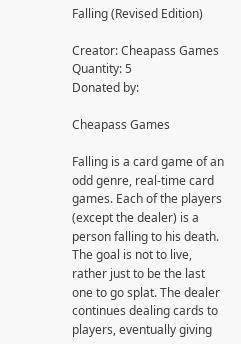Falling (Revised Edition)

Creator: Cheapass Games
Quantity: 5
Donated by:

Cheapass Games

Falling is a card game of an odd genre, real-time card games. Each of the players (except the dealer) is a person falling to his death. The goal is not to live, rather just to be the last one to go splat. The dealer continues dealing cards to players, eventually giving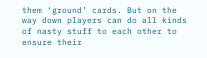them ‘ground’ cards. But on the way down players can do all kinds of nasty stuff to each other to ensure their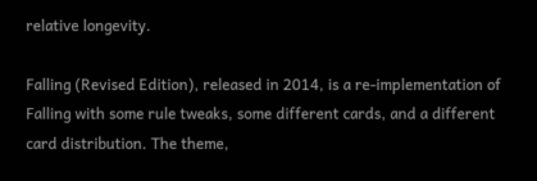relative longevity.

Falling (Revised Edition), released in 2014, is a re-implementation of Falling with some rule tweaks, some different cards, and a different card distribution. The theme,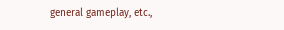general gameplay, etc.,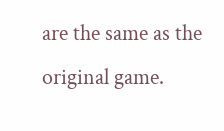are the same as the original game.